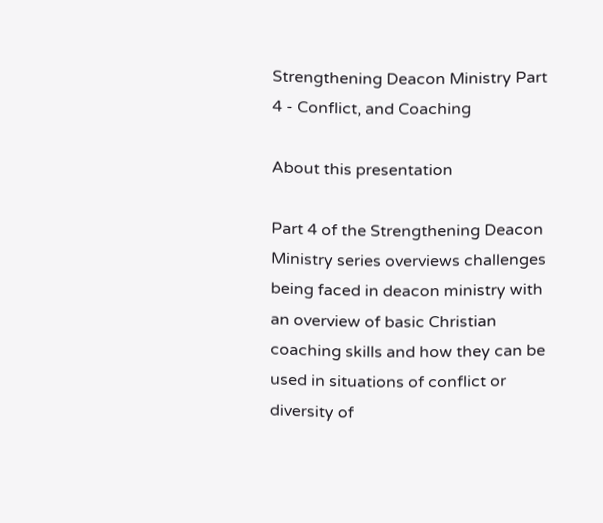Strengthening Deacon Ministry Part 4 - Conflict, and Coaching

About this presentation

Part 4 of the Strengthening Deacon Ministry series overviews challenges being faced in deacon ministry with an overview of basic Christian coaching skills and how they can be used in situations of conflict or diversity of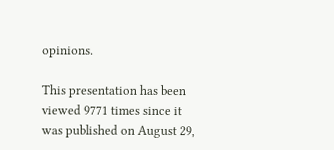opinions.

This presentation has been viewed 9771 times since it was published on August 29,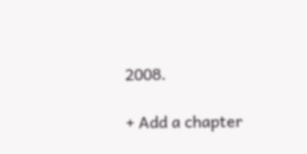2008.

+ Add a chapter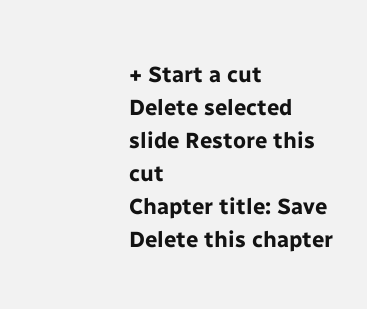+ Start a cut
Delete selected slide Restore this cut
Chapter title: Save Delete this chapter